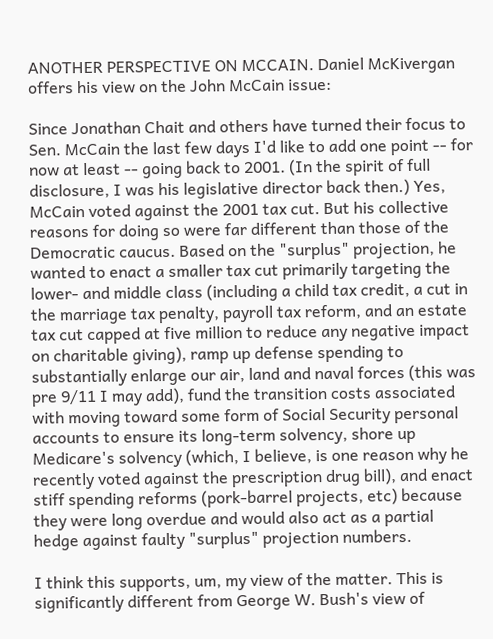ANOTHER PERSPECTIVE ON MCCAIN. Daniel McKivergan offers his view on the John McCain issue:

Since Jonathan Chait and others have turned their focus to Sen. McCain the last few days I'd like to add one point -- for now at least -- going back to 2001. (In the spirit of full disclosure, I was his legislative director back then.) Yes, McCain voted against the 2001 tax cut. But his collective reasons for doing so were far different than those of the Democratic caucus. Based on the "surplus" projection, he wanted to enact a smaller tax cut primarily targeting the lower- and middle class (including a child tax credit, a cut in the marriage tax penalty, payroll tax reform, and an estate tax cut capped at five million to reduce any negative impact on charitable giving), ramp up defense spending to substantially enlarge our air, land and naval forces (this was pre 9/11 I may add), fund the transition costs associated with moving toward some form of Social Security personal accounts to ensure its long-term solvency, shore up Medicare's solvency (which, I believe, is one reason why he recently voted against the prescription drug bill), and enact stiff spending reforms (pork-barrel projects, etc) because they were long overdue and would also act as a partial hedge against faulty "surplus" projection numbers.

I think this supports, um, my view of the matter. This is significantly different from George W. Bush's view of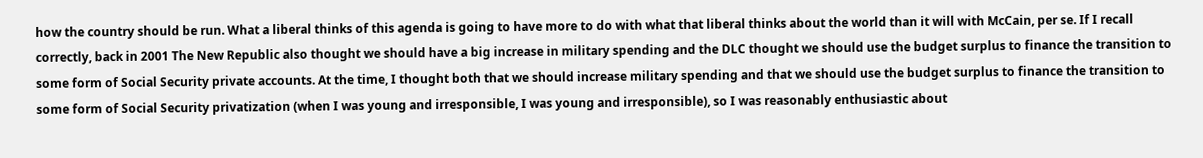how the country should be run. What a liberal thinks of this agenda is going to have more to do with what that liberal thinks about the world than it will with McCain, per se. If I recall correctly, back in 2001 The New Republic also thought we should have a big increase in military spending and the DLC thought we should use the budget surplus to finance the transition to some form of Social Security private accounts. At the time, I thought both that we should increase military spending and that we should use the budget surplus to finance the transition to some form of Social Security privatization (when I was young and irresponsible, I was young and irresponsible), so I was reasonably enthusiastic about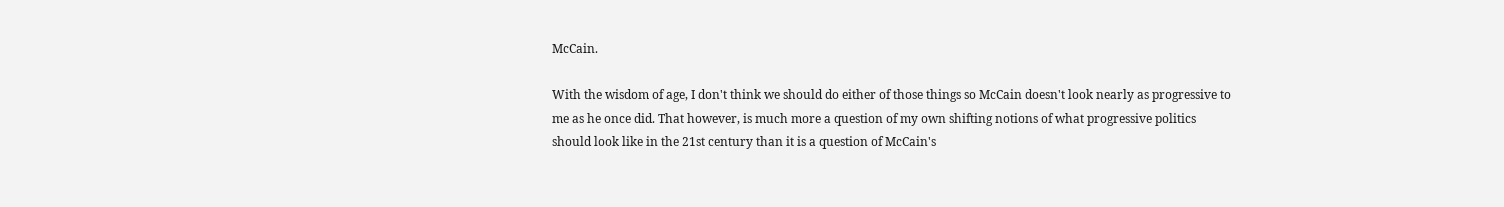McCain.

With the wisdom of age, I don't think we should do either of those things so McCain doesn't look nearly as progressive to me as he once did. That however, is much more a question of my own shifting notions of what progressive politics should look like in the 21st century than it is a question of McCain's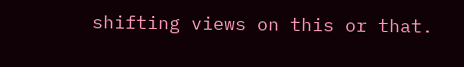shifting views on this or that.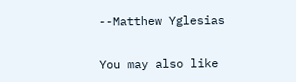--Matthew Yglesias

You may also like